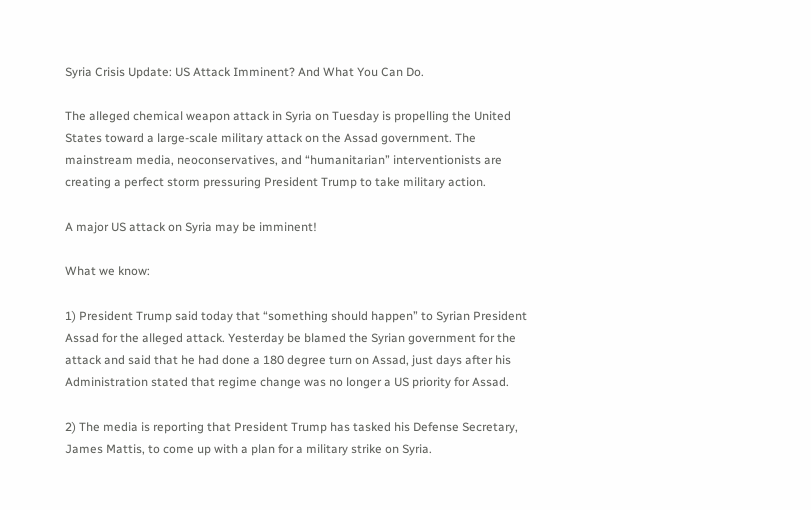Syria Crisis Update: US Attack Imminent? And What You Can Do.

The alleged chemical weapon attack in Syria on Tuesday is propelling the United States toward a large-scale military attack on the Assad government. The mainstream media, neoconservatives, and “humanitarian” interventionists are creating a perfect storm pressuring President Trump to take military action.

A major US attack on Syria may be imminent!

What we know:

1) President Trump said today that “something should happen” to Syrian President Assad for the alleged attack. Yesterday be blamed the Syrian government for the attack and said that he had done a 180 degree turn on Assad, just days after his Administration stated that regime change was no longer a US priority for Assad.

2) The media is reporting that President Trump has tasked his Defense Secretary, James Mattis, to come up with a plan for a military strike on Syria.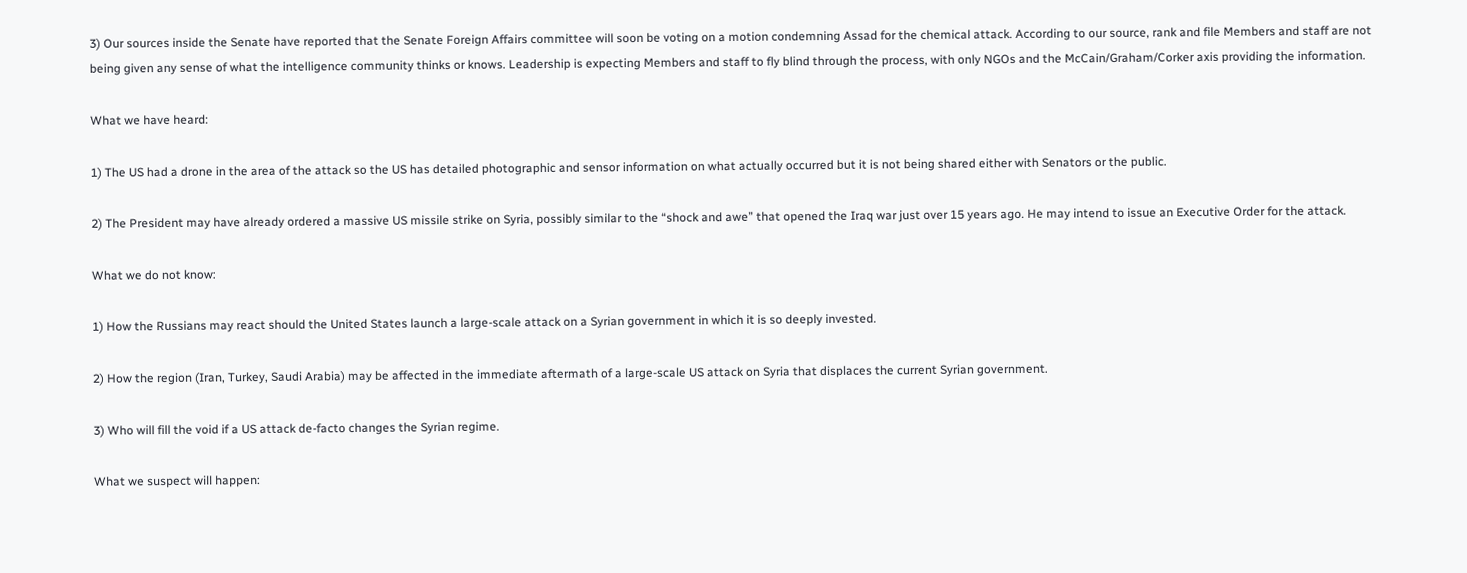3) Our sources inside the Senate have reported that the Senate Foreign Affairs committee will soon be voting on a motion condemning Assad for the chemical attack. According to our source, rank and file Members and staff are not being given any sense of what the intelligence community thinks or knows. Leadership is expecting Members and staff to fly blind through the process, with only NGOs and the McCain/Graham/Corker axis providing the information.

What we have heard:

1) The US had a drone in the area of the attack so the US has detailed photographic and sensor information on what actually occurred but it is not being shared either with Senators or the public.

2) The President may have already ordered a massive US missile strike on Syria, possibly similar to the “shock and awe” that opened the Iraq war just over 15 years ago. He may intend to issue an Executive Order for the attack.

What we do not know:

1) How the Russians may react should the United States launch a large-scale attack on a Syrian government in which it is so deeply invested.

2) How the region (Iran, Turkey, Saudi Arabia) may be affected in the immediate aftermath of a large-scale US attack on Syria that displaces the current Syrian government.

3) Who will fill the void if a US attack de-facto changes the Syrian regime.

What we suspect will happen: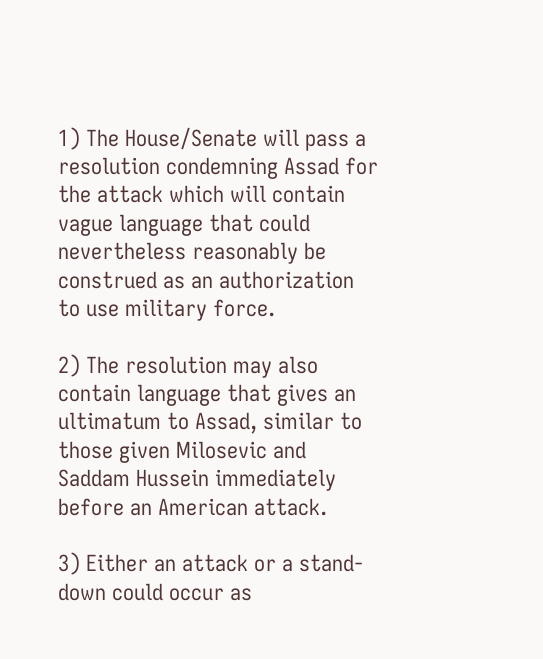1) The House/Senate will pass a resolution condemning Assad for the attack which will contain vague language that could nevertheless reasonably be construed as an authorization to use military force.

2) The resolution may also contain language that gives an ultimatum to Assad, similar to those given Milosevic and Saddam Hussein immediately before an American attack.

3) Either an attack or a stand-down could occur as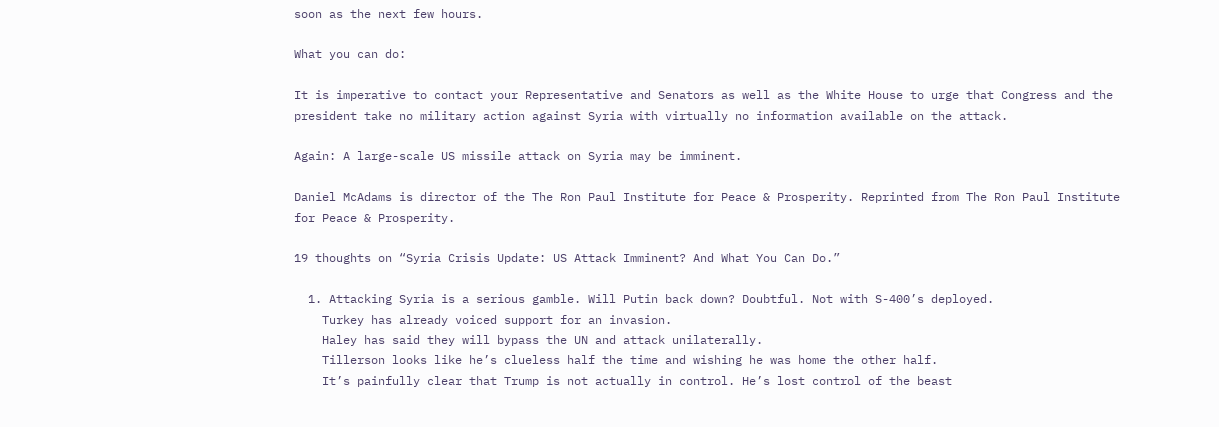soon as the next few hours.

What you can do:

It is imperative to contact your Representative and Senators as well as the White House to urge that Congress and the president take no military action against Syria with virtually no information available on the attack.

Again: A large-scale US missile attack on Syria may be imminent.

Daniel McAdams is director of the The Ron Paul Institute for Peace & Prosperity. Reprinted from The Ron Paul Institute for Peace & Prosperity.

19 thoughts on “Syria Crisis Update: US Attack Imminent? And What You Can Do.”

  1. Attacking Syria is a serious gamble. Will Putin back down? Doubtful. Not with S-400’s deployed.
    Turkey has already voiced support for an invasion.
    Haley has said they will bypass the UN and attack unilaterally.
    Tillerson looks like he’s clueless half the time and wishing he was home the other half.
    It’s painfully clear that Trump is not actually in control. He’s lost control of the beast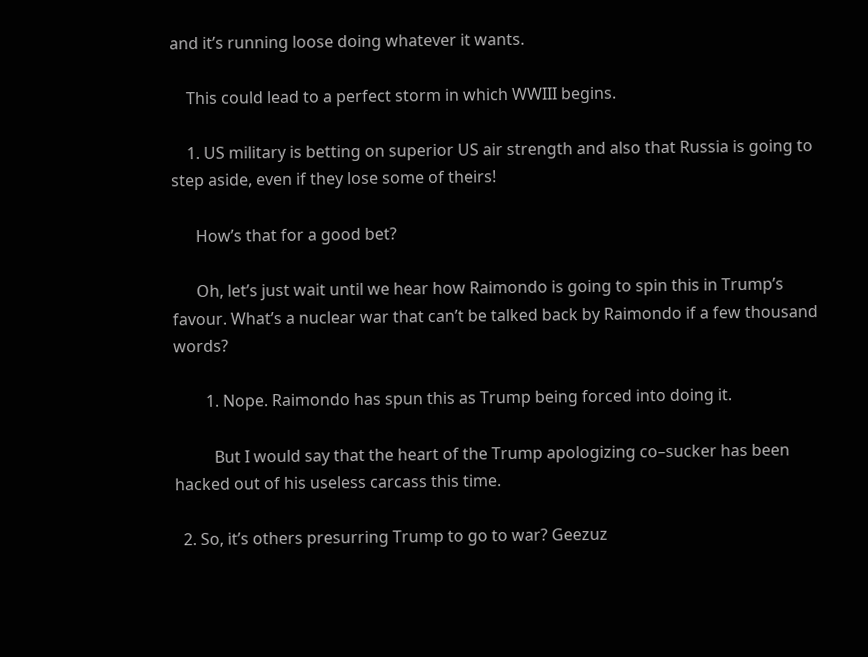and it’s running loose doing whatever it wants.

    This could lead to a perfect storm in which WWIII begins.

    1. US military is betting on superior US air strength and also that Russia is going to step aside, even if they lose some of theirs!

      How’s that for a good bet?

      Oh, let’s just wait until we hear how Raimondo is going to spin this in Trump’s favour. What’s a nuclear war that can’t be talked back by Raimondo if a few thousand words?

        1. Nope. Raimondo has spun this as Trump being forced into doing it.

          But I would say that the heart of the Trump apologizing co–sucker has been hacked out of his useless carcass this time.

  2. So, it’s others presurring Trump to go to war? Geezuz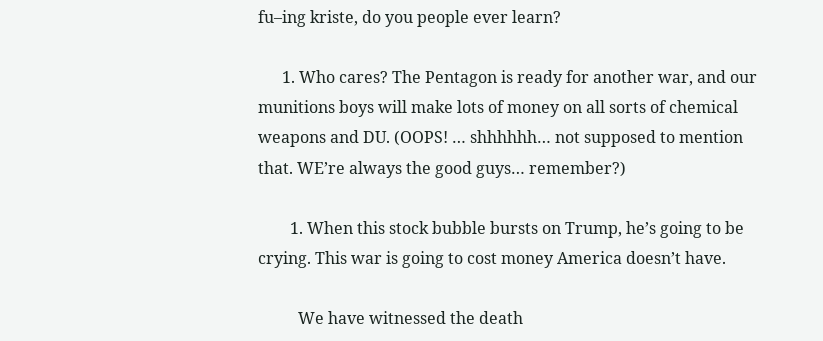fu–ing kriste, do you people ever learn?

      1. Who cares? The Pentagon is ready for another war, and our munitions boys will make lots of money on all sorts of chemical weapons and DU. (OOPS! … shhhhhh… not supposed to mention that. WE’re always the good guys… remember?)

        1. When this stock bubble bursts on Trump, he’s going to be crying. This war is going to cost money America doesn’t have.

          We have witnessed the death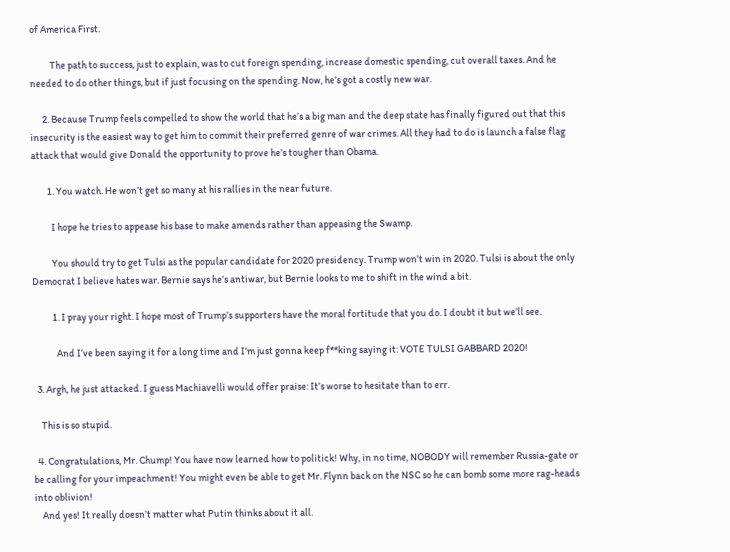of America First.

          The path to success, just to explain, was to cut foreign spending, increase domestic spending, cut overall taxes. And he needed to do other things, but if just focusing on the spending. Now, he’s got a costly new war.

      2. Because Trump feels compelled to show the world that he’s a big man and the deep state has finally figured out that this insecurity is the easiest way to get him to commit their preferred genre of war crimes. All they had to do is launch a false flag attack that would give Donald the opportunity to prove he’s tougher than Obama.

        1. You watch. He won’t get so many at his rallies in the near future.

          I hope he tries to appease his base to make amends rather than appeasing the Swamp.

          You should try to get Tulsi as the popular candidate for 2020 presidency. Trump won’t win in 2020. Tulsi is about the only Democrat I believe hates war. Bernie says he’s antiwar, but Bernie looks to me to shift in the wind a bit.

          1. I pray your right. I hope most of Trump’s supporters have the moral fortitude that you do. I doubt it but we’ll see.

            And I’ve been saying it for a long time and I’m just gonna keep f**king saying it: VOTE TULSI GABBARD 2020!

  3. Argh, he just attacked. I guess Machiavelli would offer praise: It’s worse to hesitate than to err.

    This is so stupid.

  4. Congratulations, Mr. Chump! You have now learned how to politick! Why, in no time, NOBODY will remember Russia-gate or be calling for your impeachment! You might even be able to get Mr. Flynn back on the NSC so he can bomb some more rag-heads into oblivion!
    And yes! It really doesn’t matter what Putin thinks about it all.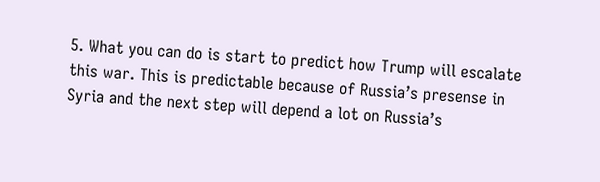5. What you can do is start to predict how Trump will escalate this war. This is predictable because of Russia’s presense in Syria and the next step will depend a lot on Russia’s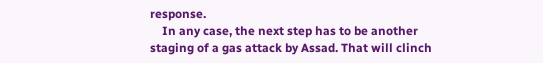response.
    In any case, the next step has to be another staging of a gas attack by Assad. That will clinch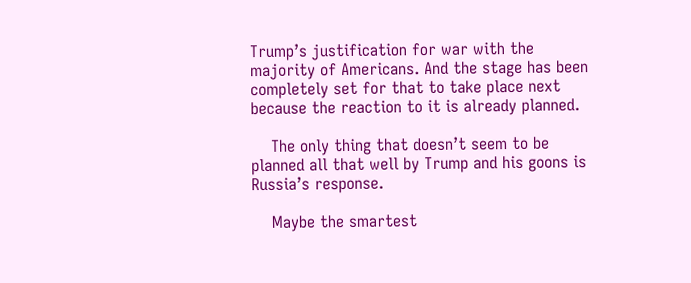Trump’s justification for war with the majority of Americans. And the stage has been completely set for that to take place next because the reaction to it is already planned.

    The only thing that doesn’t seem to be planned all that well by Trump and his goons is Russia’s response.

    Maybe the smartest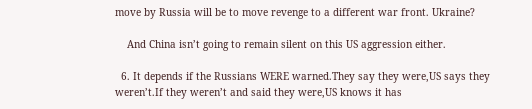move by Russia will be to move revenge to a different war front. Ukraine?

    And China isn’t going to remain silent on this US aggression either.

  6. It depends if the Russians WERE warned.They say they were,US says they weren’t.If they weren’t and said they were,US knows it has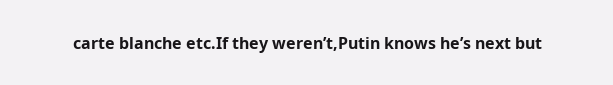carte blanche etc.If they weren’t,Putin knows he’s next but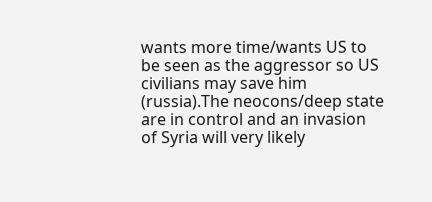wants more time/wants US to be seen as the aggressor so US civilians may save him (russia).The neocons/deep state are in control and an invasion of Syria will very likely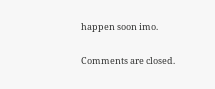happen soon imo.

Comments are closed.